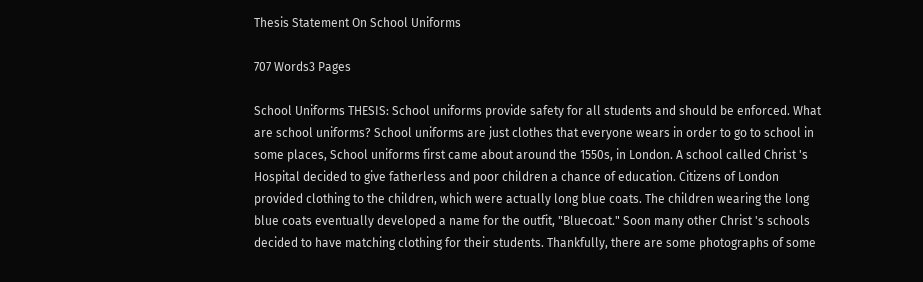Thesis Statement On School Uniforms

707 Words3 Pages

School Uniforms THESIS: School uniforms provide safety for all students and should be enforced. What are school uniforms? School uniforms are just clothes that everyone wears in order to go to school in some places, School uniforms first came about around the 1550s, in London. A school called Christ 's Hospital decided to give fatherless and poor children a chance of education. Citizens of London provided clothing to the children, which were actually long blue coats. The children wearing the long blue coats eventually developed a name for the outfit, "Bluecoat." Soon many other Christ 's schools decided to have matching clothing for their students. Thankfully, there are some photographs of some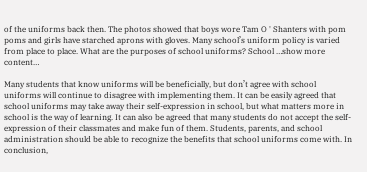of the uniforms back then. The photos showed that boys wore Tam O ' Shanters with pom poms and girls have starched aprons with gloves. Many school’s uniform policy is varied from place to place. What are the purposes of school uniforms? School …show more content…

Many students that know uniforms will be beneficially, but don’t agree with school uniforms will continue to disagree with implementing them. It can be easily agreed that school uniforms may take away their self-expression in school, but what matters more in school is the way of learning. It can also be agreed that many students do not accept the self-expression of their classmates and make fun of them. Students, parents, and school administration should be able to recognize the benefits that school uniforms come with. In conclusion,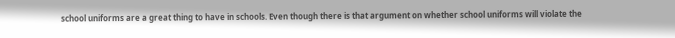school uniforms are a great thing to have in schools. Even though there is that argument on whether school uniforms will violate the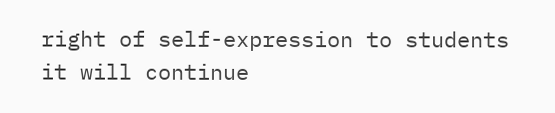right of self-expression to students it will continue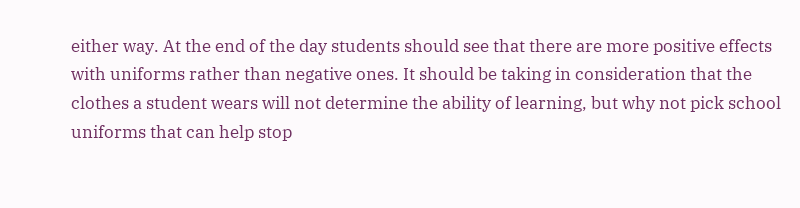either way. At the end of the day students should see that there are more positive effects with uniforms rather than negative ones. It should be taking in consideration that the clothes a student wears will not determine the ability of learning, but why not pick school uniforms that can help stop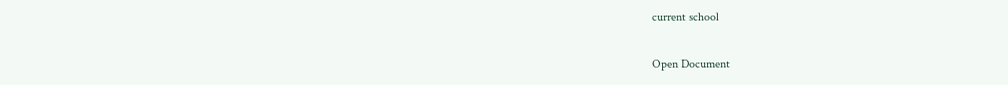current school

Open Document